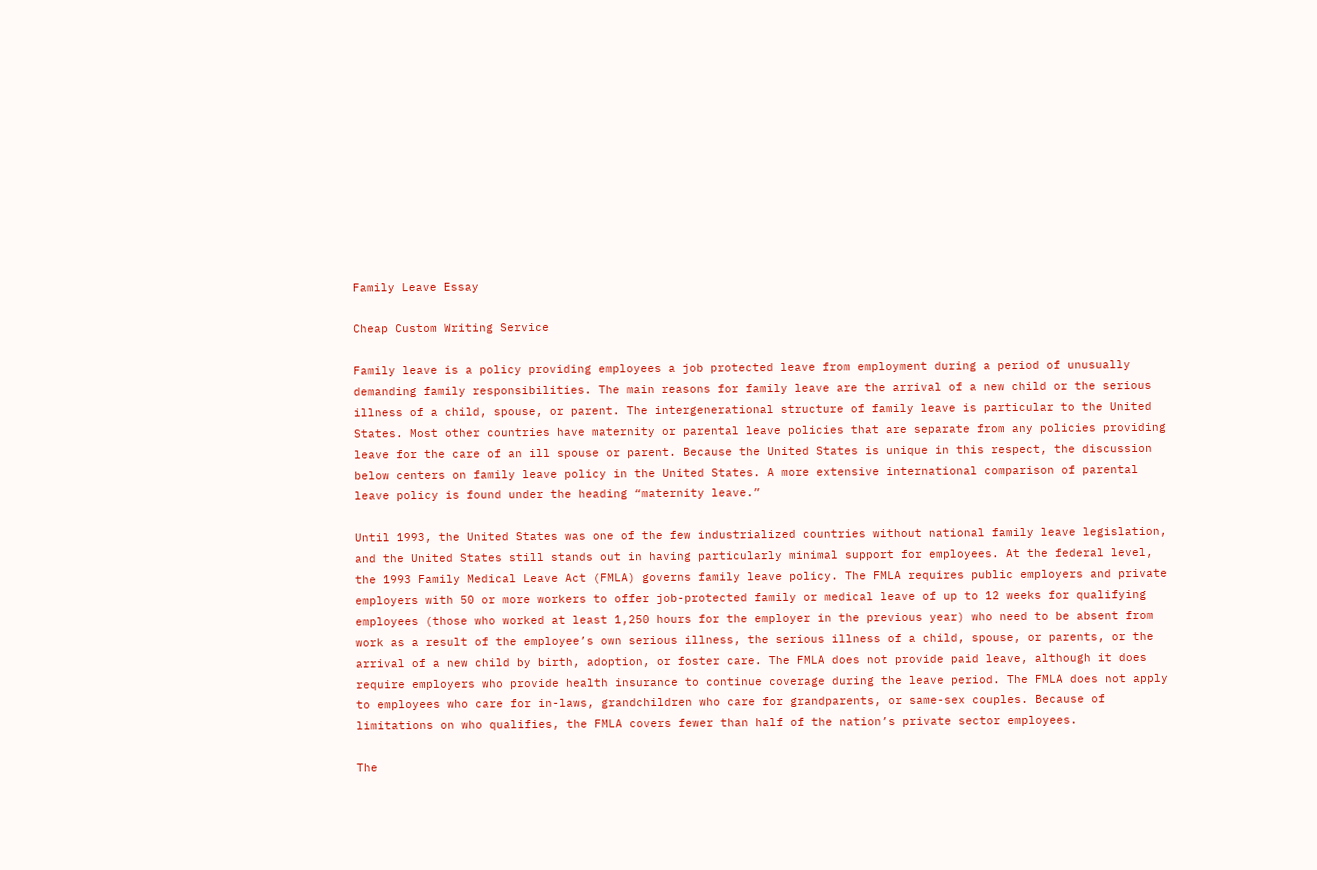Family Leave Essay

Cheap Custom Writing Service

Family leave is a policy providing employees a job protected leave from employment during a period of unusually demanding family responsibilities. The main reasons for family leave are the arrival of a new child or the serious illness of a child, spouse, or parent. The intergenerational structure of family leave is particular to the United States. Most other countries have maternity or parental leave policies that are separate from any policies providing leave for the care of an ill spouse or parent. Because the United States is unique in this respect, the discussion below centers on family leave policy in the United States. A more extensive international comparison of parental leave policy is found under the heading “maternity leave.”

Until 1993, the United States was one of the few industrialized countries without national family leave legislation, and the United States still stands out in having particularly minimal support for employees. At the federal level, the 1993 Family Medical Leave Act (FMLA) governs family leave policy. The FMLA requires public employers and private employers with 50 or more workers to offer job-protected family or medical leave of up to 12 weeks for qualifying employees (those who worked at least 1,250 hours for the employer in the previous year) who need to be absent from work as a result of the employee’s own serious illness, the serious illness of a child, spouse, or parents, or the arrival of a new child by birth, adoption, or foster care. The FMLA does not provide paid leave, although it does require employers who provide health insurance to continue coverage during the leave period. The FMLA does not apply to employees who care for in-laws, grandchildren who care for grandparents, or same-sex couples. Because of limitations on who qualifies, the FMLA covers fewer than half of the nation’s private sector employees.

The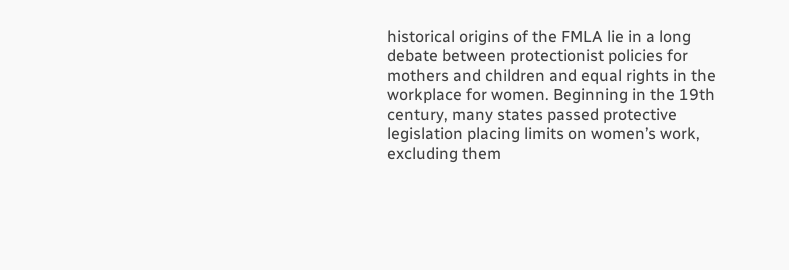historical origins of the FMLA lie in a long debate between protectionist policies for mothers and children and equal rights in the workplace for women. Beginning in the 19th century, many states passed protective legislation placing limits on women’s work, excluding them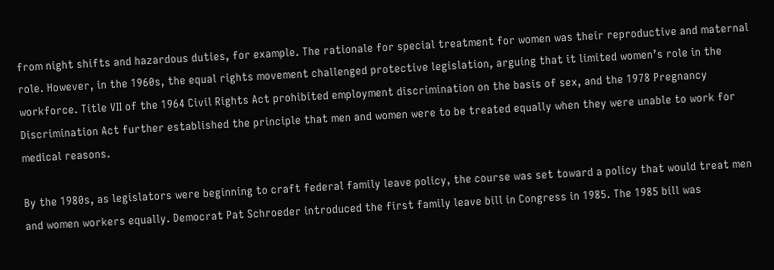from night shifts and hazardous duties, for example. The rationale for special treatment for women was their reproductive and maternal role. However, in the 1960s, the equal rights movement challenged protective legislation, arguing that it limited women’s role in the workforce. Title VII of the 1964 Civil Rights Act prohibited employment discrimination on the basis of sex, and the 1978 Pregnancy Discrimination Act further established the principle that men and women were to be treated equally when they were unable to work for medical reasons.

By the 1980s, as legislators were beginning to craft federal family leave policy, the course was set toward a policy that would treat men and women workers equally. Democrat Pat Schroeder introduced the first family leave bill in Congress in 1985. The 1985 bill was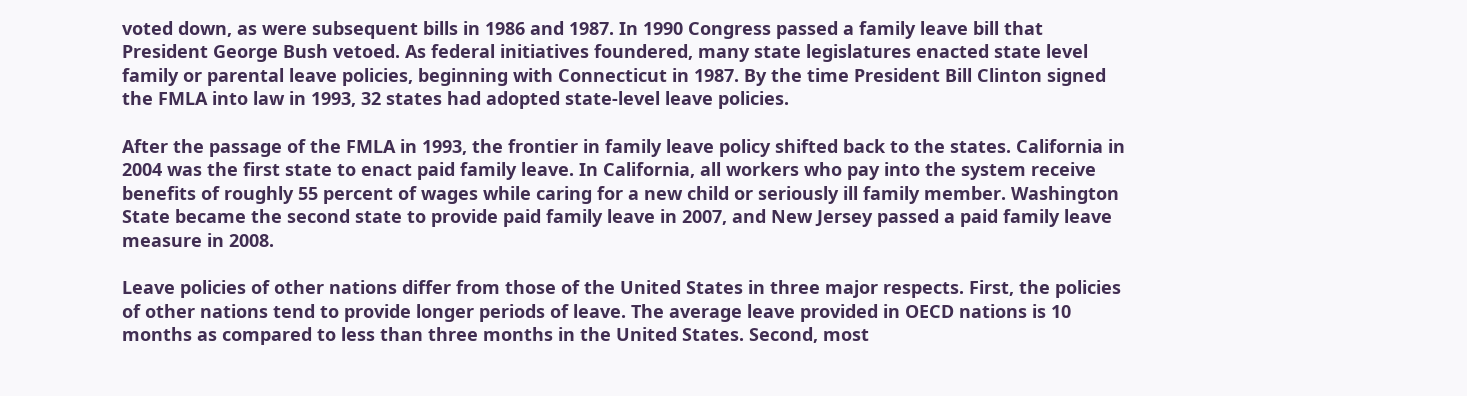voted down, as were subsequent bills in 1986 and 1987. In 1990 Congress passed a family leave bill that President George Bush vetoed. As federal initiatives foundered, many state legislatures enacted state level family or parental leave policies, beginning with Connecticut in 1987. By the time President Bill Clinton signed the FMLA into law in 1993, 32 states had adopted state-level leave policies.

After the passage of the FMLA in 1993, the frontier in family leave policy shifted back to the states. California in 2004 was the first state to enact paid family leave. In California, all workers who pay into the system receive benefits of roughly 55 percent of wages while caring for a new child or seriously ill family member. Washington State became the second state to provide paid family leave in 2007, and New Jersey passed a paid family leave measure in 2008.

Leave policies of other nations differ from those of the United States in three major respects. First, the policies of other nations tend to provide longer periods of leave. The average leave provided in OECD nations is 10 months as compared to less than three months in the United States. Second, most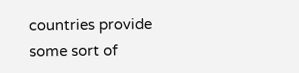countries provide some sort of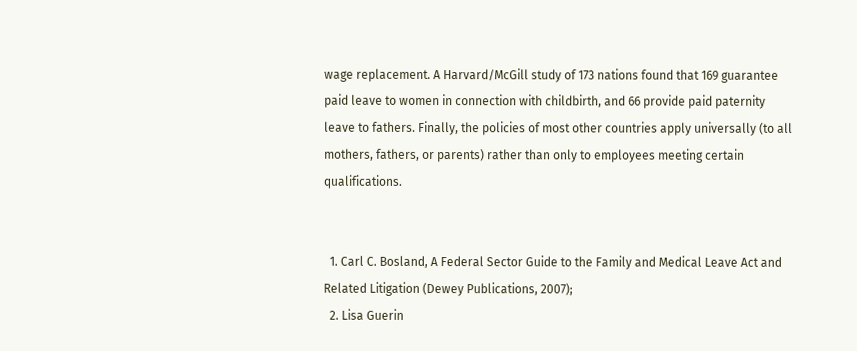wage replacement. A Harvard/McGill study of 173 nations found that 169 guarantee paid leave to women in connection with childbirth, and 66 provide paid paternity leave to fathers. Finally, the policies of most other countries apply universally (to all mothers, fathers, or parents) rather than only to employees meeting certain qualifications.


  1. Carl C. Bosland, A Federal Sector Guide to the Family and Medical Leave Act and Related Litigation (Dewey Publications, 2007);
  2. Lisa Guerin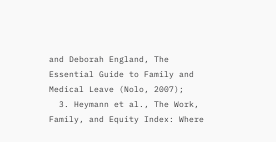and Deborah England, The Essential Guide to Family and Medical Leave (Nolo, 2007);
  3. Heymann et al., The Work, Family, and Equity Index: Where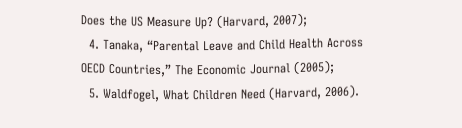Does the US Measure Up? (Harvard, 2007);
  4. Tanaka, “Parental Leave and Child Health Across OECD Countries,” The Economic Journal (2005);
  5. Waldfogel, What Children Need (Harvard, 2006).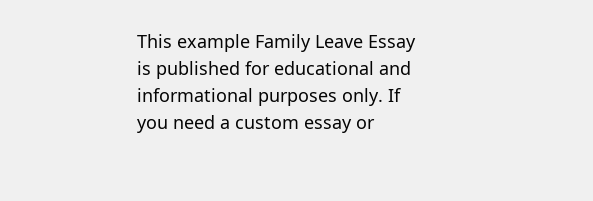This example Family Leave Essay is published for educational and informational purposes only. If you need a custom essay or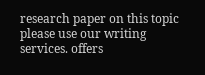research paper on this topic please use our writing services. offers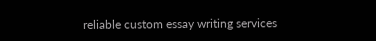reliable custom essay writing services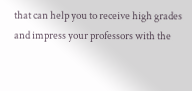that can help you to receive high grades and impress your professors with the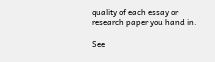quality of each essay or research paper you hand in.

See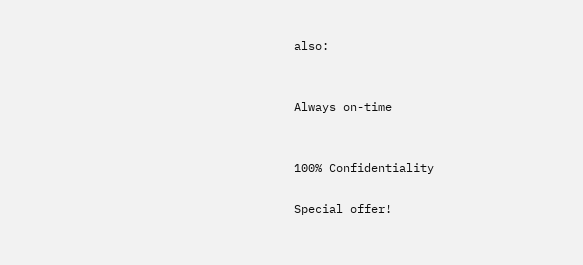also:


Always on-time


100% Confidentiality

Special offer!